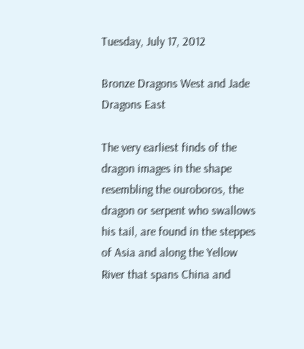Tuesday, July 17, 2012

Bronze Dragons West and Jade Dragons East

The very earliest finds of the dragon images in the shape resembling the ouroboros, the dragon or serpent who swallows his tail, are found in the steppes of Asia and along the Yellow River that spans China and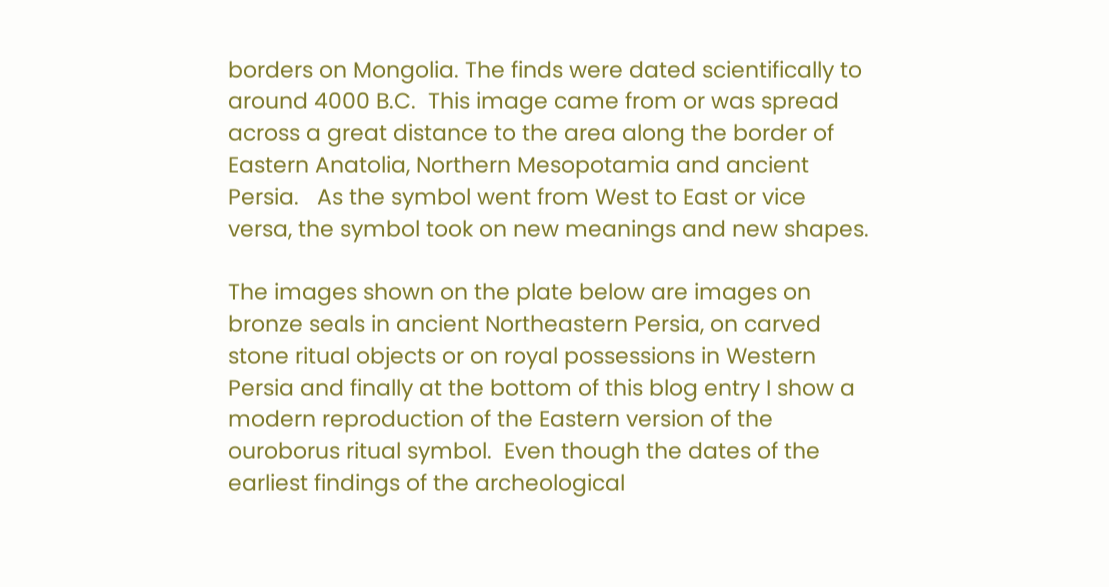borders on Mongolia. The finds were dated scientifically to around 4000 B.C.  This image came from or was spread across a great distance to the area along the border of Eastern Anatolia, Northern Mesopotamia and ancient Persia.   As the symbol went from West to East or vice versa, the symbol took on new meanings and new shapes.

The images shown on the plate below are images on bronze seals in ancient Northeastern Persia, on carved stone ritual objects or on royal possessions in Western Persia and finally at the bottom of this blog entry I show a modern reproduction of the Eastern version of the ouroborus ritual symbol.  Even though the dates of the earliest findings of the archeological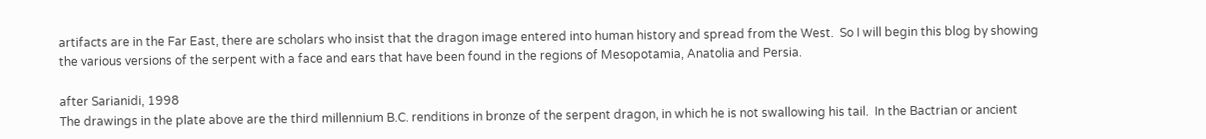artifacts are in the Far East, there are scholars who insist that the dragon image entered into human history and spread from the West.  So I will begin this blog by showing the various versions of the serpent with a face and ears that have been found in the regions of Mesopotamia, Anatolia and Persia.

after Sarianidi, 1998
The drawings in the plate above are the third millennium B.C. renditions in bronze of the serpent dragon, in which he is not swallowing his tail.  In the Bactrian or ancient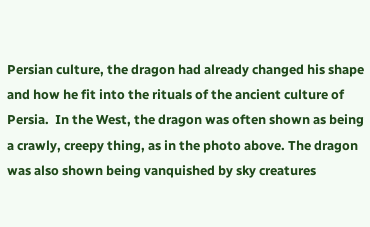Persian culture, the dragon had already changed his shape and how he fit into the rituals of the ancient culture of Persia.  In the West, the dragon was often shown as being a crawly, creepy thing, as in the photo above. The dragon was also shown being vanquished by sky creatures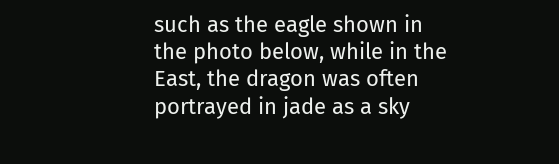such as the eagle shown in the photo below, while in the East, the dragon was often portrayed in jade as a sky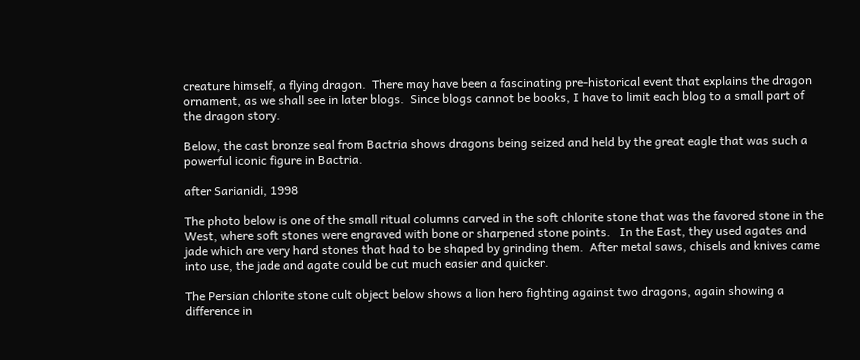creature himself, a flying dragon.  There may have been a fascinating pre-historical event that explains the dragon ornament, as we shall see in later blogs.  Since blogs cannot be books, I have to limit each blog to a small part of the dragon story.

Below, the cast bronze seal from Bactria shows dragons being seized and held by the great eagle that was such a powerful iconic figure in Bactria.

after Sarianidi, 1998

The photo below is one of the small ritual columns carved in the soft chlorite stone that was the favored stone in the West, where soft stones were engraved with bone or sharpened stone points.   In the East, they used agates and jade which are very hard stones that had to be shaped by grinding them.  After metal saws, chisels and knives came into use, the jade and agate could be cut much easier and quicker.

The Persian chlorite stone cult object below shows a lion hero fighting against two dragons, again showing a difference in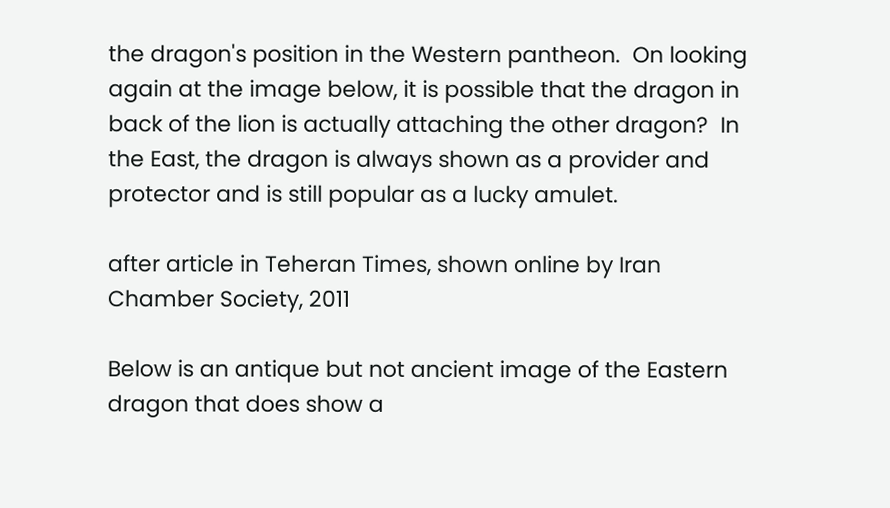the dragon's position in the Western pantheon.  On looking again at the image below, it is possible that the dragon in back of the lion is actually attaching the other dragon?  In the East, the dragon is always shown as a provider and protector and is still popular as a lucky amulet.

after article in Teheran Times, shown online by Iran Chamber Society, 2011

Below is an antique but not ancient image of the Eastern dragon that does show a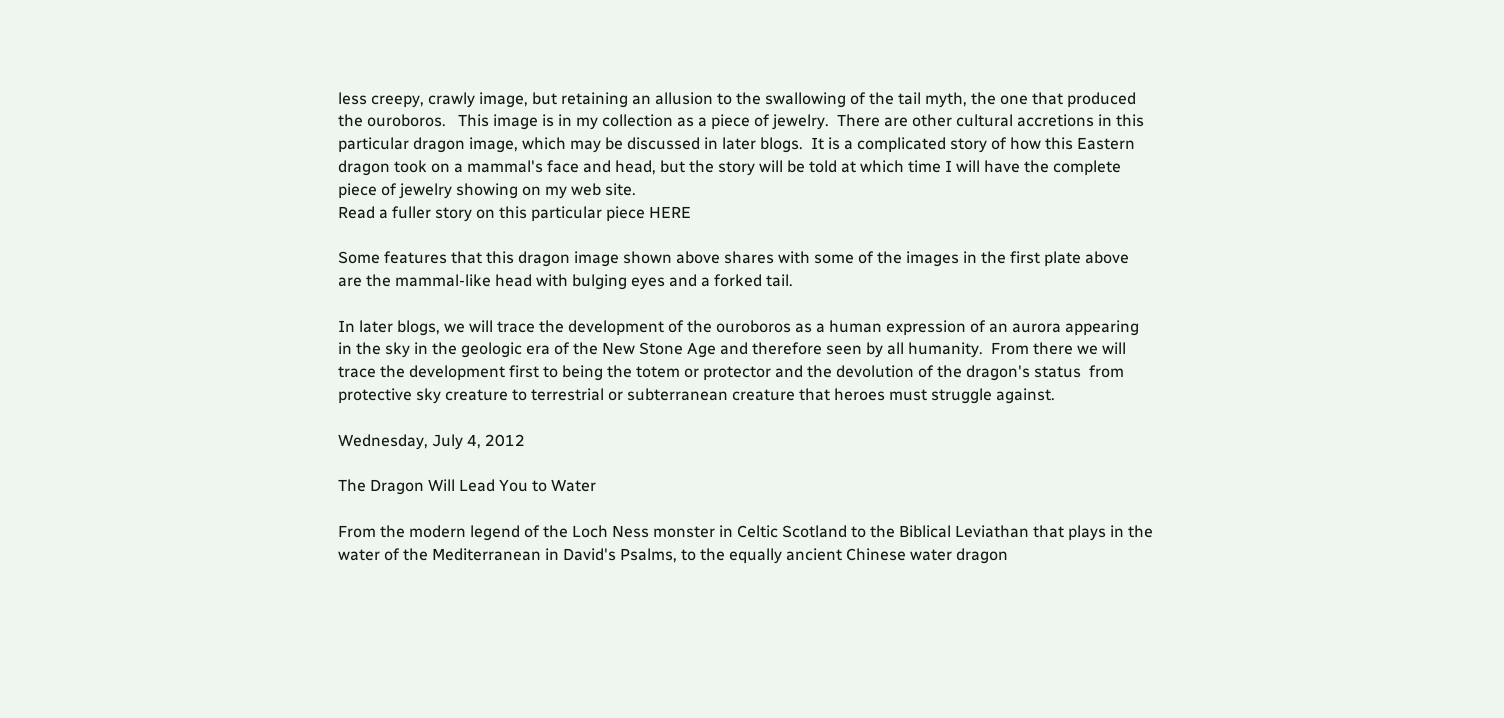less creepy, crawly image, but retaining an allusion to the swallowing of the tail myth, the one that produced the ouroboros.   This image is in my collection as a piece of jewelry.  There are other cultural accretions in this particular dragon image, which may be discussed in later blogs.  It is a complicated story of how this Eastern dragon took on a mammal's face and head, but the story will be told at which time I will have the complete piece of jewelry showing on my web site.
Read a fuller story on this particular piece HERE

Some features that this dragon image shown above shares with some of the images in the first plate above are the mammal-like head with bulging eyes and a forked tail.

In later blogs, we will trace the development of the ouroboros as a human expression of an aurora appearing in the sky in the geologic era of the New Stone Age and therefore seen by all humanity.  From there we will trace the development first to being the totem or protector and the devolution of the dragon's status  from protective sky creature to terrestrial or subterranean creature that heroes must struggle against.

Wednesday, July 4, 2012

The Dragon Will Lead You to Water

From the modern legend of the Loch Ness monster in Celtic Scotland to the Biblical Leviathan that plays in the water of the Mediterranean in David's Psalms, to the equally ancient Chinese water dragon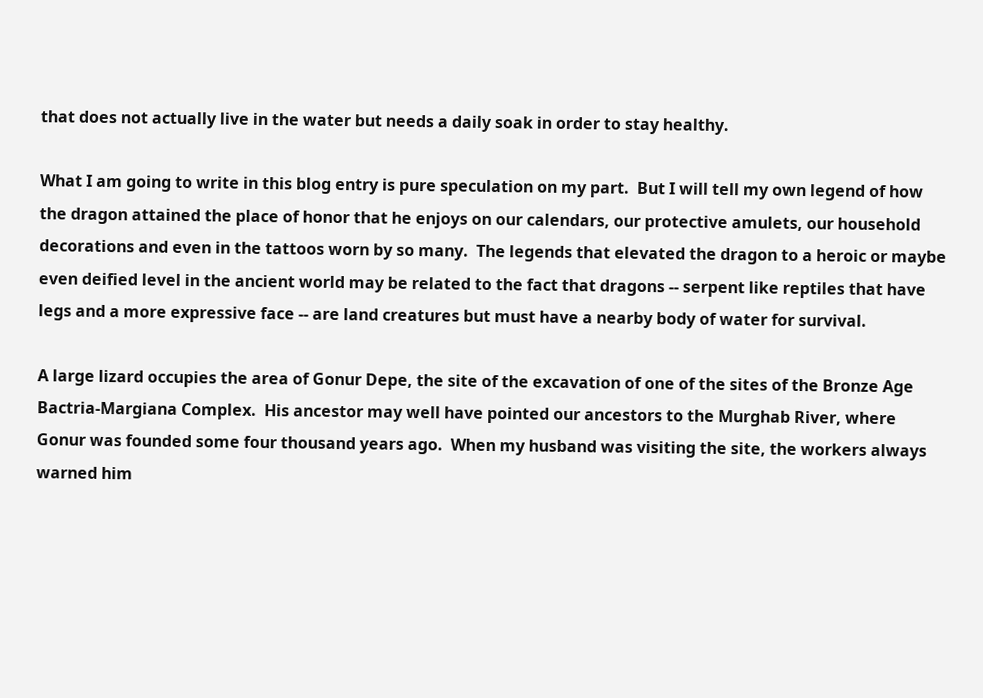that does not actually live in the water but needs a daily soak in order to stay healthy.

What I am going to write in this blog entry is pure speculation on my part.  But I will tell my own legend of how the dragon attained the place of honor that he enjoys on our calendars, our protective amulets, our household decorations and even in the tattoos worn by so many.  The legends that elevated the dragon to a heroic or maybe even deified level in the ancient world may be related to the fact that dragons -- serpent like reptiles that have legs and a more expressive face -- are land creatures but must have a nearby body of water for survival.

A large lizard occupies the area of Gonur Depe, the site of the excavation of one of the sites of the Bronze Age Bactria-Margiana Complex.  His ancestor may well have pointed our ancestors to the Murghab River, where Gonur was founded some four thousand years ago.  When my husband was visiting the site, the workers always warned him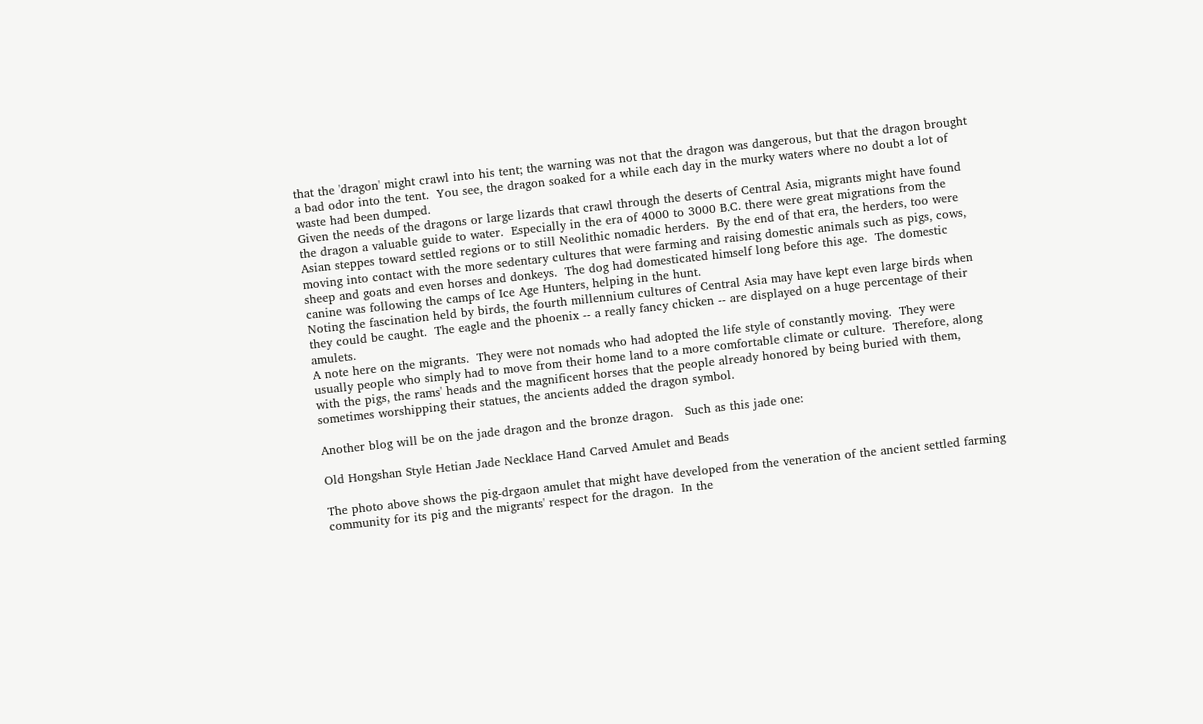that the 'dragon' might crawl into his tent; the warning was not that the dragon was dangerous, but that the dragon brought a bad odor into the tent.  You see, the dragon soaked for a while each day in the murky waters where no doubt a lot of waste had been dumped.
Given the needs of the dragons or large lizards that crawl through the deserts of Central Asia, migrants might have found the dragon a valuable guide to water.  Especially in the era of 4000 to 3000 B.C. there were great migrations from the Asian steppes toward settled regions or to still Neolithic nomadic herders.  By the end of that era, the herders, too were moving into contact with the more sedentary cultures that were farming and raising domestic animals such as pigs, cows, sheep and goats and even horses and donkeys.  The dog had domesticated himself long before this age.  The domestic canine was following the camps of Ice Age Hunters, helping in the hunt.
Noting the fascination held by birds, the fourth millennium cultures of Central Asia may have kept even large birds when they could be caught.  The eagle and the phoenix -- a really fancy chicken -- are displayed on a huge percentage of their amulets.
A note here on the migrants.  They were not nomads who had adopted the life style of constantly moving.  They were usually people who simply had to move from their home land to a more comfortable climate or culture.  Therefore, along with the pigs, the rams' heads and the magnificent horses that the people already honored by being buried with them, sometimes worshipping their statues, the ancients added the dragon symbol.

Another blog will be on the jade dragon and the bronze dragon.   Such as this jade one:

Old Hongshan Style Hetian Jade Necklace Hand Carved Amulet and Beads

The photo above shows the pig-drgaon amulet that might have developed from the veneration of the ancient settled farming community for its pig and the migrants' respect for the dragon.  In the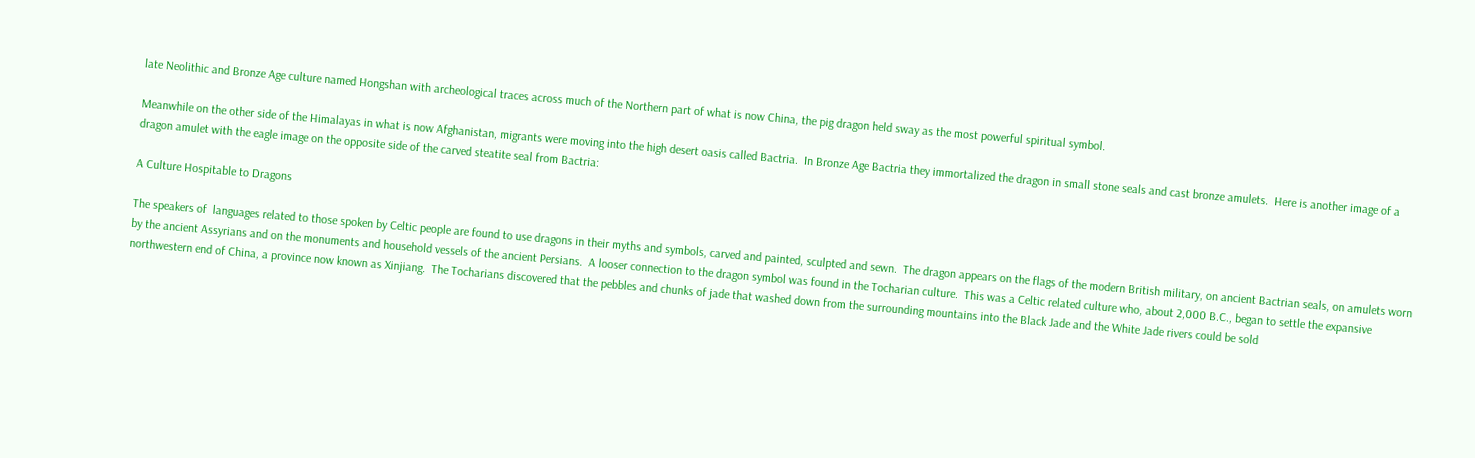late Neolithic and Bronze Age culture named Hongshan with archeological traces across much of the Northern part of what is now China, the pig dragon held sway as the most powerful spiritual symbol.

Meanwhile on the other side of the Himalayas in what is now Afghanistan, migrants were moving into the high desert oasis called Bactria.  In Bronze Age Bactria they immortalized the dragon in small stone seals and cast bronze amulets.  Here is another image of a dragon amulet with the eagle image on the opposite side of the carved steatite seal from Bactria:

A Culture Hospitable to Dragons

The speakers of  languages related to those spoken by Celtic people are found to use dragons in their myths and symbols, carved and painted, sculpted and sewn.  The dragon appears on the flags of the modern British military, on ancient Bactrian seals, on amulets worn by the ancient Assyrians and on the monuments and household vessels of the ancient Persians.  A looser connection to the dragon symbol was found in the Tocharian culture.  This was a Celtic related culture who, about 2,000 B.C., began to settle the expansive northwestern end of China, a province now known as Xinjiang.  The Tocharians discovered that the pebbles and chunks of jade that washed down from the surrounding mountains into the Black Jade and the White Jade rivers could be sold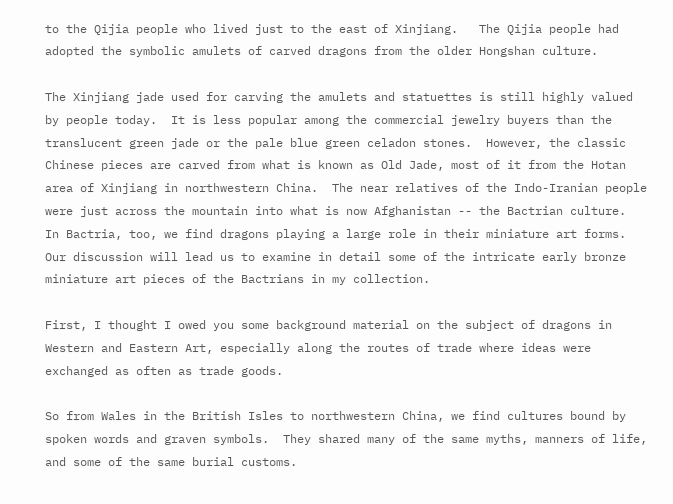to the Qijia people who lived just to the east of Xinjiang.   The Qijia people had adopted the symbolic amulets of carved dragons from the older Hongshan culture.

The Xinjiang jade used for carving the amulets and statuettes is still highly valued by people today.  It is less popular among the commercial jewelry buyers than the translucent green jade or the pale blue green celadon stones.  However, the classic Chinese pieces are carved from what is known as Old Jade, most of it from the Hotan area of Xinjiang in northwestern China.  The near relatives of the Indo-Iranian people were just across the mountain into what is now Afghanistan -- the Bactrian culture.  In Bactria, too, we find dragons playing a large role in their miniature art forms.  Our discussion will lead us to examine in detail some of the intricate early bronze miniature art pieces of the Bactrians in my collection.

First, I thought I owed you some background material on the subject of dragons in Western and Eastern Art, especially along the routes of trade where ideas were exchanged as often as trade goods.

So from Wales in the British Isles to northwestern China, we find cultures bound by spoken words and graven symbols.  They shared many of the same myths, manners of life, and some of the same burial customs.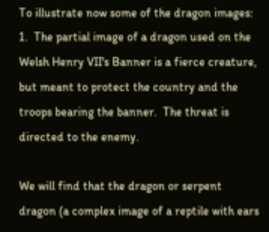To illustrate now some of the dragon images:
1.  The partial image of a dragon used on the Welsh Henry VII's Banner is a fierce creature, but meant to protect the country and the troops bearing the banner.  The threat is directed to the enemy.

We will find that the dragon or serpent dragon (a complex image of a reptile with ears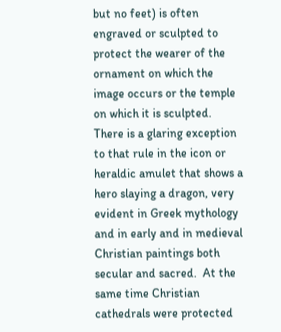but no feet) is often engraved or sculpted to protect the wearer of the ornament on which the image occurs or the temple on which it is sculpted.  There is a glaring exception to that rule in the icon or heraldic amulet that shows a hero slaying a dragon, very evident in Greek mythology and in early and in medieval Christian paintings both secular and sacred.  At the same time Christian cathedrals were protected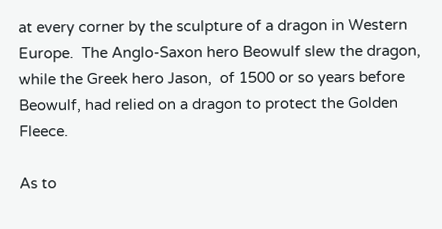at every corner by the sculpture of a dragon in Western Europe.  The Anglo-Saxon hero Beowulf slew the dragon, while the Greek hero Jason,  of 1500 or so years before Beowulf, had relied on a dragon to protect the Golden Fleece.

As to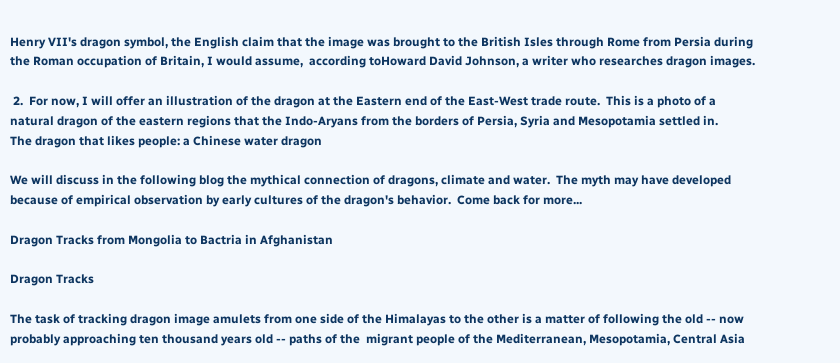Henry VII's dragon symbol, the English claim that the image was brought to the British Isles through Rome from Persia during the Roman occupation of Britain, I would assume,  according toHoward David Johnson, a writer who researches dragon images.

 2.  For now, I will offer an illustration of the dragon at the Eastern end of the East-West trade route.  This is a photo of a natural dragon of the eastern regions that the Indo-Aryans from the borders of Persia, Syria and Mesopotamia settled in.
The dragon that likes people: a Chinese water dragon

We will discuss in the following blog the mythical connection of dragons, climate and water.  The myth may have developed because of empirical observation by early cultures of the dragon's behavior.  Come back for more...

Dragon Tracks from Mongolia to Bactria in Afghanistan

Dragon Tracks

The task of tracking dragon image amulets from one side of the Himalayas to the other is a matter of following the old -- now probably approaching ten thousand years old -- paths of the  migrant people of the Mediterranean, Mesopotamia, Central Asia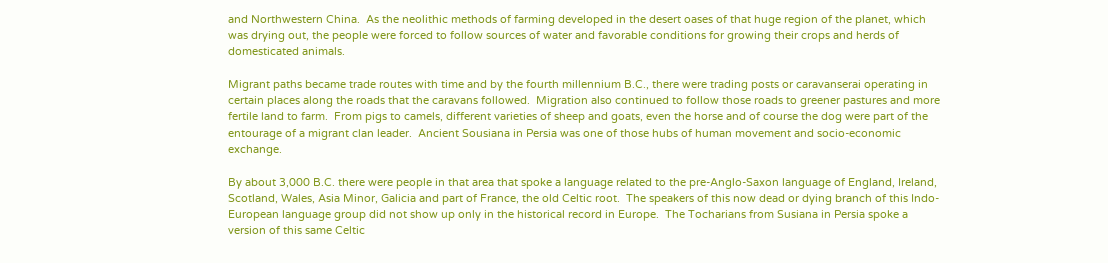and Northwestern China.  As the neolithic methods of farming developed in the desert oases of that huge region of the planet, which was drying out, the people were forced to follow sources of water and favorable conditions for growing their crops and herds of domesticated animals.

Migrant paths became trade routes with time and by the fourth millennium B.C., there were trading posts or caravanserai operating in certain places along the roads that the caravans followed.  Migration also continued to follow those roads to greener pastures and more fertile land to farm.  From pigs to camels, different varieties of sheep and goats, even the horse and of course the dog were part of the entourage of a migrant clan leader.  Ancient Sousiana in Persia was one of those hubs of human movement and socio-economic exchange.

By about 3,000 B.C. there were people in that area that spoke a language related to the pre-Anglo-Saxon language of England, Ireland, Scotland, Wales, Asia Minor, Galicia and part of France, the old Celtic root.  The speakers of this now dead or dying branch of this Indo-European language group did not show up only in the historical record in Europe.  The Tocharians from Susiana in Persia spoke a version of this same Celtic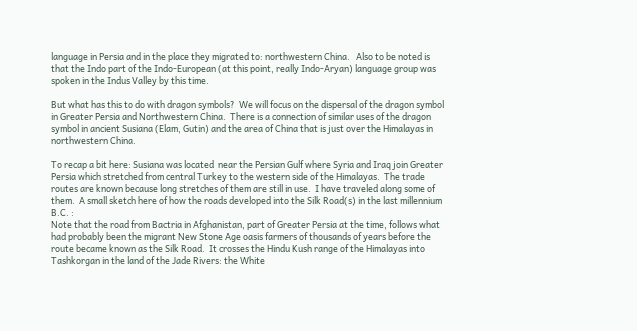language in Persia and in the place they migrated to: northwestern China.   Also to be noted is that the Indo part of the Indo-European (at this point, really Indo-Aryan) language group was spoken in the Indus Valley by this time.

But what has this to do with dragon symbols?  We will focus on the dispersal of the dragon symbol in Greater Persia and Northwestern China.  There is a connection of similar uses of the dragon symbol in ancient Susiana (Elam, Gutin) and the area of China that is just over the Himalayas in northwestern China.

To recap a bit here: Susiana was located  near the Persian Gulf where Syria and Iraq join Greater Persia which stretched from central Turkey to the western side of the Himalayas.  The trade routes are known because long stretches of them are still in use.  I have traveled along some of them.  A small sketch here of how the roads developed into the Silk Road(s) in the last millennium B.C. :
Note that the road from Bactria in Afghanistan, part of Greater Persia at the time, follows what had probably been the migrant New Stone Age oasis farmers of thousands of years before the route became known as the Silk Road.  It crosses the Hindu Kush range of the Himalayas into Tashkorgan in the land of the Jade Rivers: the White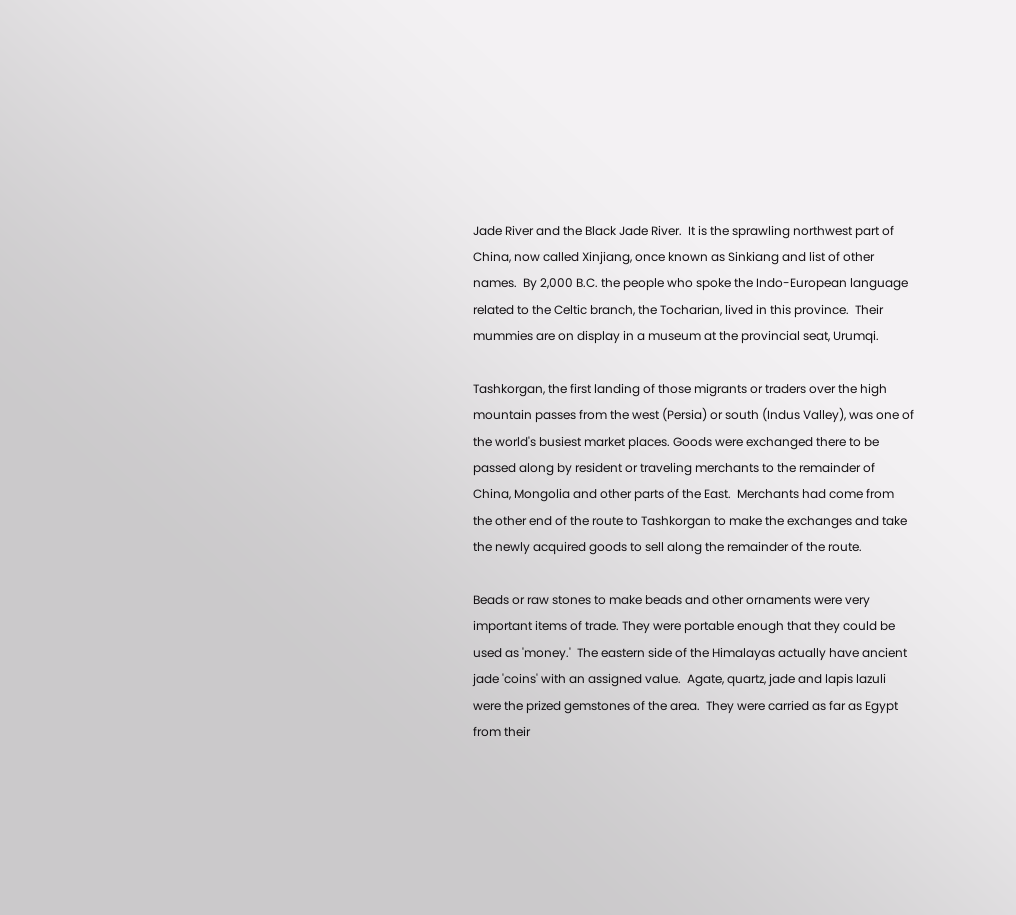Jade River and the Black Jade River.  It is the sprawling northwest part of China, now called Xinjiang, once known as Sinkiang and list of other names.  By 2,000 B.C. the people who spoke the Indo-European language related to the Celtic branch, the Tocharian, lived in this province.  Their mummies are on display in a museum at the provincial seat, Urumqi.

Tashkorgan, the first landing of those migrants or traders over the high mountain passes from the west (Persia) or south (Indus Valley), was one of the world's busiest market places. Goods were exchanged there to be passed along by resident or traveling merchants to the remainder of China, Mongolia and other parts of the East.  Merchants had come from the other end of the route to Tashkorgan to make the exchanges and take the newly acquired goods to sell along the remainder of the route.

Beads or raw stones to make beads and other ornaments were very important items of trade. They were portable enough that they could be used as 'money.'  The eastern side of the Himalayas actually have ancient jade 'coins' with an assigned value.  Agate, quartz, jade and lapis lazuli were the prized gemstones of the area.  They were carried as far as Egypt from their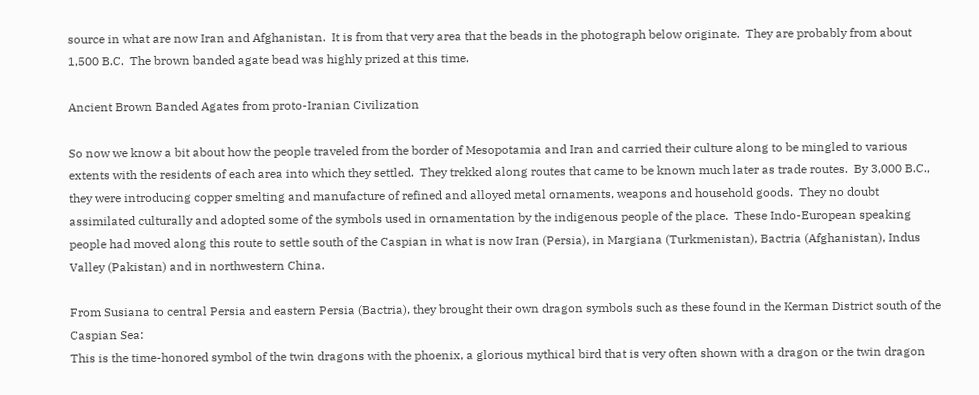source in what are now Iran and Afghanistan.  It is from that very area that the beads in the photograph below originate.  They are probably from about 1,500 B.C.  The brown banded agate bead was highly prized at this time.

Ancient Brown Banded Agates from proto-Iranian Civilization

So now we know a bit about how the people traveled from the border of Mesopotamia and Iran and carried their culture along to be mingled to various extents with the residents of each area into which they settled.  They trekked along routes that came to be known much later as trade routes.  By 3,000 B.C., they were introducing copper smelting and manufacture of refined and alloyed metal ornaments, weapons and household goods.  They no doubt assimilated culturally and adopted some of the symbols used in ornamentation by the indigenous people of the place.  These Indo-European speaking people had moved along this route to settle south of the Caspian in what is now Iran (Persia), in Margiana (Turkmenistan), Bactria (Afghanistan), Indus Valley (Pakistan) and in northwestern China.

From Susiana to central Persia and eastern Persia (Bactria), they brought their own dragon symbols such as these found in the Kerman District south of the Caspian Sea:
This is the time-honored symbol of the twin dragons with the phoenix, a glorious mythical bird that is very often shown with a dragon or the twin dragon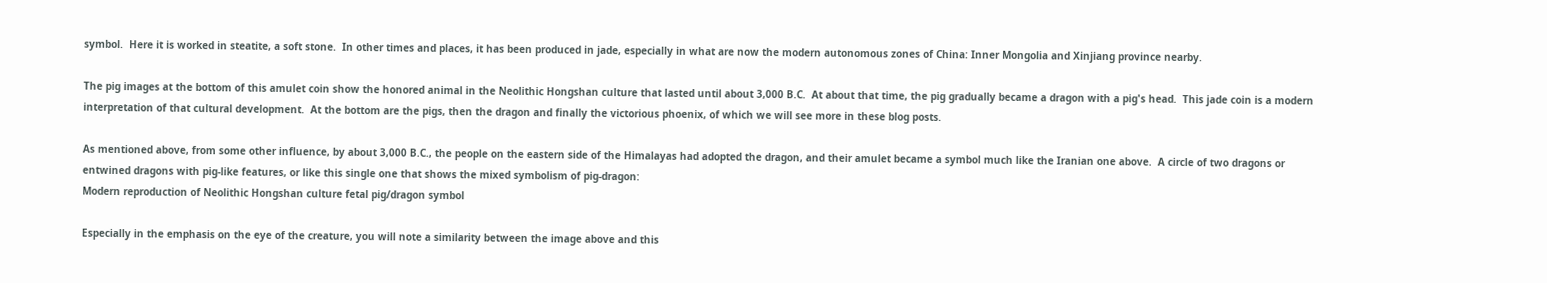symbol.  Here it is worked in steatite, a soft stone.  In other times and places, it has been produced in jade, especially in what are now the modern autonomous zones of China: Inner Mongolia and Xinjiang province nearby.

The pig images at the bottom of this amulet coin show the honored animal in the Neolithic Hongshan culture that lasted until about 3,000 B.C.  At about that time, the pig gradually became a dragon with a pig's head.  This jade coin is a modern interpretation of that cultural development.  At the bottom are the pigs, then the dragon and finally the victorious phoenix, of which we will see more in these blog posts.

As mentioned above, from some other influence, by about 3,000 B.C., the people on the eastern side of the Himalayas had adopted the dragon, and their amulet became a symbol much like the Iranian one above.  A circle of two dragons or entwined dragons with pig-like features, or like this single one that shows the mixed symbolism of pig-dragon:
Modern reproduction of Neolithic Hongshan culture fetal pig/dragon symbol

Especially in the emphasis on the eye of the creature, you will note a similarity between the image above and this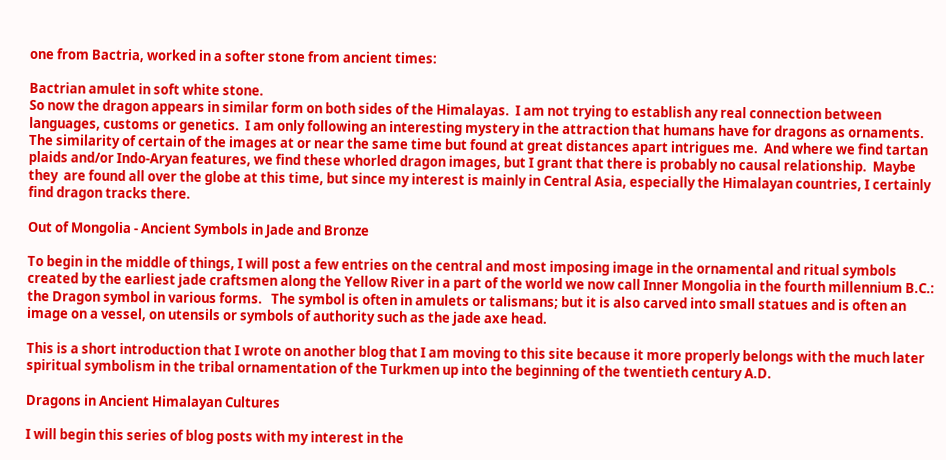one from Bactria, worked in a softer stone from ancient times:

Bactrian amulet in soft white stone.
So now the dragon appears in similar form on both sides of the Himalayas.  I am not trying to establish any real connection between languages, customs or genetics.  I am only following an interesting mystery in the attraction that humans have for dragons as ornaments.  The similarity of certain of the images at or near the same time but found at great distances apart intrigues me.  And where we find tartan plaids and/or Indo-Aryan features, we find these whorled dragon images, but I grant that there is probably no causal relationship.  Maybe they  are found all over the globe at this time, but since my interest is mainly in Central Asia, especially the Himalayan countries, I certainly find dragon tracks there.

Out of Mongolia - Ancient Symbols in Jade and Bronze

To begin in the middle of things, I will post a few entries on the central and most imposing image in the ornamental and ritual symbols created by the earliest jade craftsmen along the Yellow River in a part of the world we now call Inner Mongolia in the fourth millennium B.C.: the Dragon symbol in various forms.   The symbol is often in amulets or talismans; but it is also carved into small statues and is often an image on a vessel, on utensils or symbols of authority such as the jade axe head.

This is a short introduction that I wrote on another blog that I am moving to this site because it more properly belongs with the much later spiritual symbolism in the tribal ornamentation of the Turkmen up into the beginning of the twentieth century A.D.

Dragons in Ancient Himalayan Cultures

I will begin this series of blog posts with my interest in the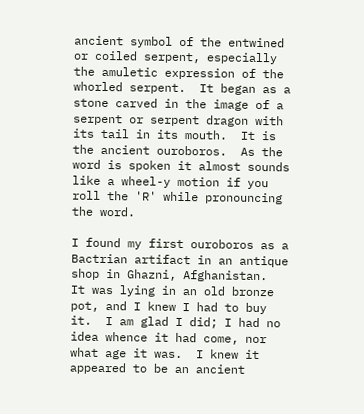ancient symbol of the entwined or coiled serpent, especially the amuletic expression of the whorled serpent.  It began as a stone carved in the image of a serpent or serpent dragon with its tail in its mouth.  It is the ancient ouroboros.  As the word is spoken it almost sounds like a wheel-y motion if you roll the 'R' while pronouncing the word.

I found my first ouroboros as a Bactrian artifact in an antique shop in Ghazni, Afghanistan.  It was lying in an old bronze pot, and I knew I had to buy it.  I am glad I did; I had no idea whence it had come, nor what age it was.  I knew it appeared to be an ancient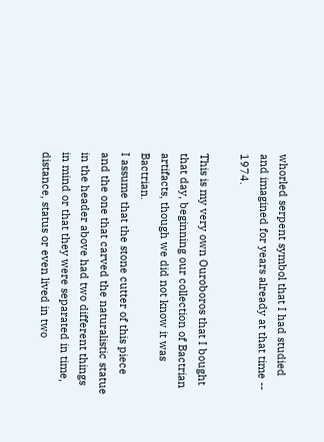whorled serpent symbol that I had studied and imagined for years already at that time -- 1974.

This is my very own Ouroboros that I bought that day, beginning our collection of Bactrian artifacts, though we did not know it was Bactrian.
I assume that the stone cutter of this piece and the one that carved the naturalistic statue in the header above had two different things in mind or that they were separated in time, distance, status or even lived in two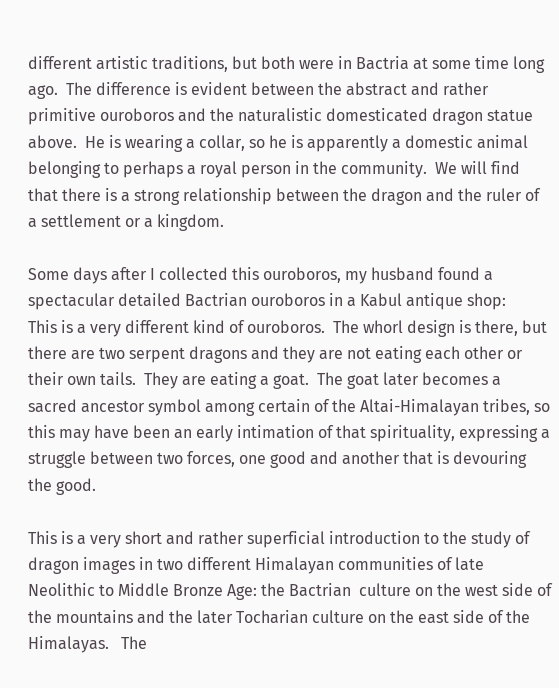different artistic traditions, but both were in Bactria at some time long ago.  The difference is evident between the abstract and rather primitive ouroboros and the naturalistic domesticated dragon statue above.  He is wearing a collar, so he is apparently a domestic animal belonging to perhaps a royal person in the community.  We will find that there is a strong relationship between the dragon and the ruler of a settlement or a kingdom.

Some days after I collected this ouroboros, my husband found a spectacular detailed Bactrian ouroboros in a Kabul antique shop:
This is a very different kind of ouroboros.  The whorl design is there, but there are two serpent dragons and they are not eating each other or their own tails.  They are eating a goat.  The goat later becomes a sacred ancestor symbol among certain of the Altai-Himalayan tribes, so this may have been an early intimation of that spirituality, expressing a struggle between two forces, one good and another that is devouring the good.

This is a very short and rather superficial introduction to the study of dragon images in two different Himalayan communities of late Neolithic to Middle Bronze Age: the Bactrian  culture on the west side of the mountains and the later Tocharian culture on the east side of the Himalayas.   The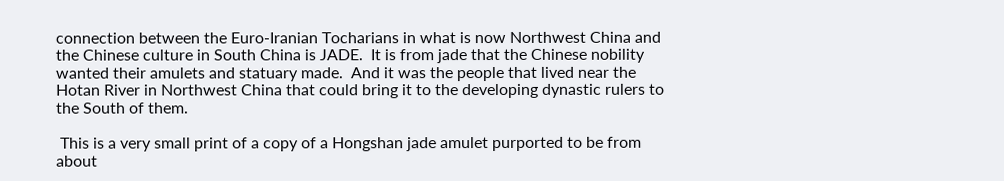connection between the Euro-Iranian Tocharians in what is now Northwest China and the Chinese culture in South China is JADE.  It is from jade that the Chinese nobility wanted their amulets and statuary made.  And it was the people that lived near the Hotan River in Northwest China that could bring it to the developing dynastic rulers to the South of them.

 This is a very small print of a copy of a Hongshan jade amulet purported to be from about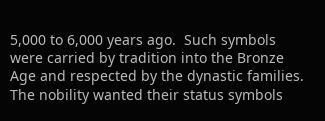5,000 to 6,000 years ago.  Such symbols were carried by tradition into the Bronze Age and respected by the dynastic families.  The nobility wanted their status symbols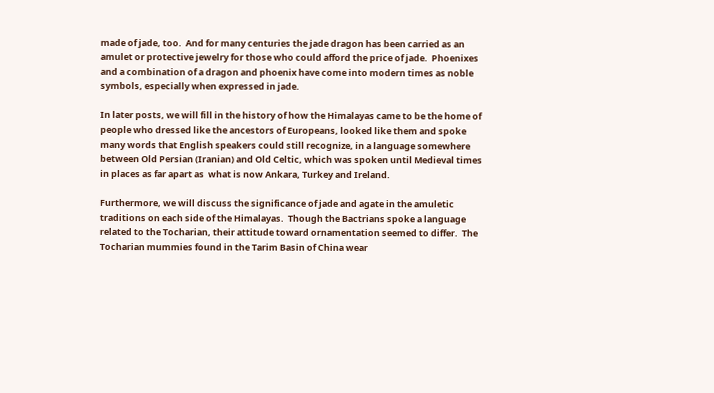made of jade, too.  And for many centuries the jade dragon has been carried as an amulet or protective jewelry for those who could afford the price of jade.  Phoenixes and a combination of a dragon and phoenix have come into modern times as noble symbols, especially when expressed in jade.

In later posts, we will fill in the history of how the Himalayas came to be the home of people who dressed like the ancestors of Europeans, looked like them and spoke many words that English speakers could still recognize, in a language somewhere between Old Persian (Iranian) and Old Celtic, which was spoken until Medieval times in places as far apart as  what is now Ankara, Turkey and Ireland.

Furthermore, we will discuss the significance of jade and agate in the amuletic traditions on each side of the Himalayas.  Though the Bactrians spoke a language related to the Tocharian, their attitude toward ornamentation seemed to differ.  The Tocharian mummies found in the Tarim Basin of China wear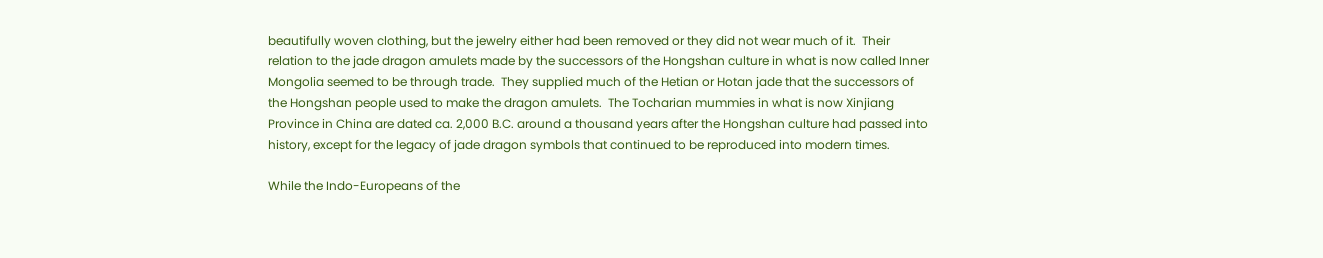beautifully woven clothing, but the jewelry either had been removed or they did not wear much of it.  Their relation to the jade dragon amulets made by the successors of the Hongshan culture in what is now called Inner Mongolia seemed to be through trade.  They supplied much of the Hetian or Hotan jade that the successors of the Hongshan people used to make the dragon amulets.  The Tocharian mummies in what is now Xinjiang Province in China are dated ca. 2,000 B.C. around a thousand years after the Hongshan culture had passed into history, except for the legacy of jade dragon symbols that continued to be reproduced into modern times.

While the Indo-Europeans of the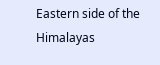Eastern side of the Himalayas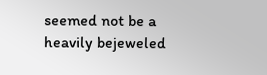seemed not be a heavily bejeweled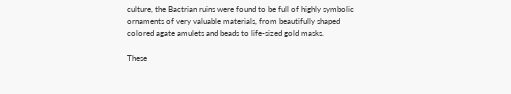culture, the Bactrian ruins were found to be full of highly symbolic ornaments of very valuable materials, from beautifully shaped colored agate amulets and beads to life-sized gold masks.

These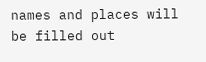names and places will be filled out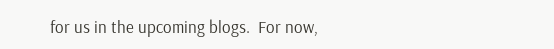for us in the upcoming blogs.  For now,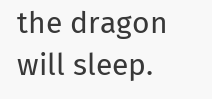the dragon will sleep.